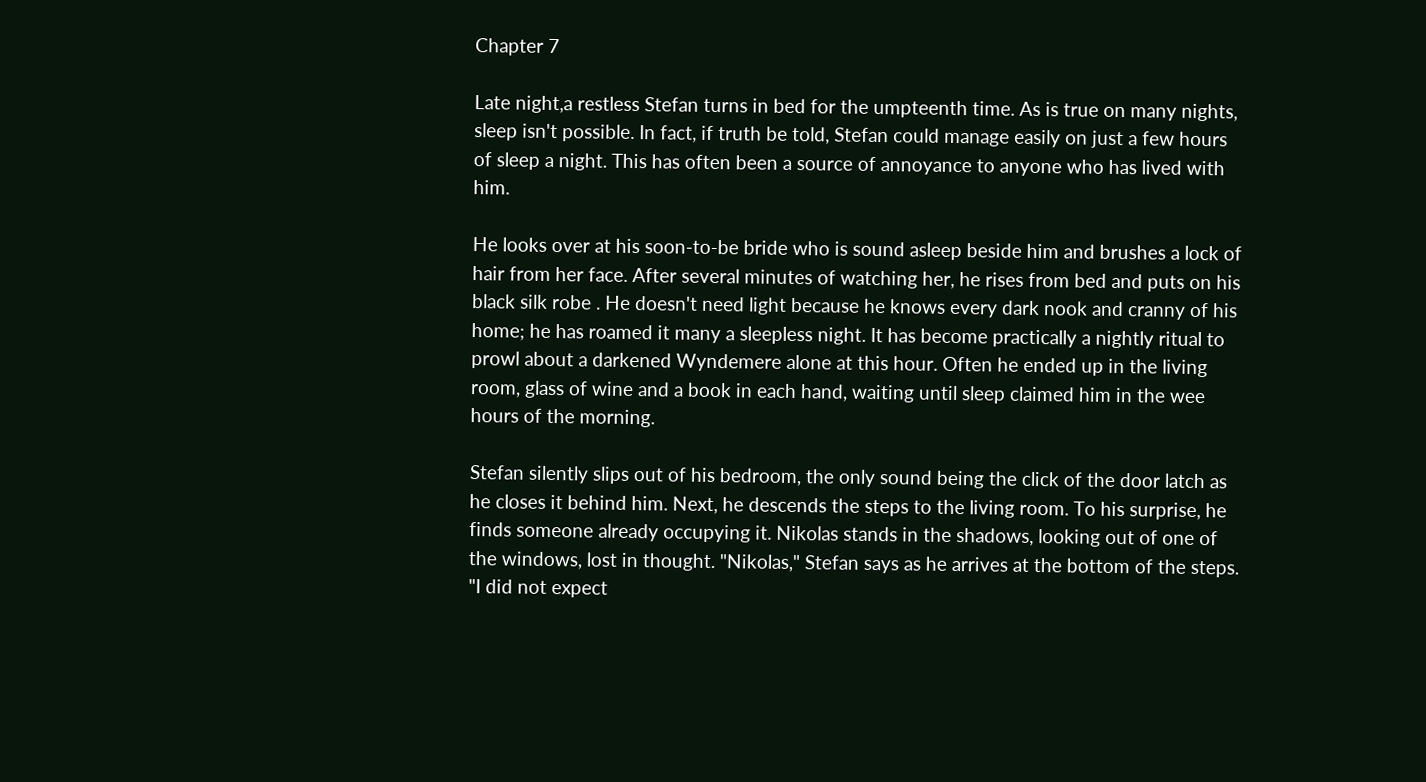Chapter 7

Late night,a restless Stefan turns in bed for the umpteenth time. As is true on many nights, sleep isn't possible. In fact, if truth be told, Stefan could manage easily on just a few hours of sleep a night. This has often been a source of annoyance to anyone who has lived with him.

He looks over at his soon-to-be bride who is sound asleep beside him and brushes a lock of hair from her face. After several minutes of watching her, he rises from bed and puts on his black silk robe . He doesn't need light because he knows every dark nook and cranny of his home; he has roamed it many a sleepless night. It has become practically a nightly ritual to prowl about a darkened Wyndemere alone at this hour. Often he ended up in the living room, glass of wine and a book in each hand, waiting until sleep claimed him in the wee hours of the morning.

Stefan silently slips out of his bedroom, the only sound being the click of the door latch as he closes it behind him. Next, he descends the steps to the living room. To his surprise, he finds someone already occupying it. Nikolas stands in the shadows, looking out of one of the windows, lost in thought. "Nikolas," Stefan says as he arrives at the bottom of the steps. "I did not expect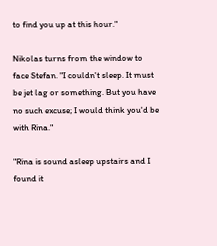to find you up at this hour."

Nikolas turns from the window to face Stefan. "I couldn't sleep. It must be jet lag or something. But you have no such excuse; I would think you'd be with Rina."

"Rina is sound asleep upstairs and I found it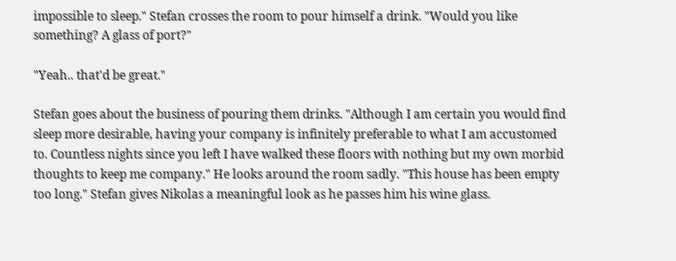impossible to sleep." Stefan crosses the room to pour himself a drink. "Would you like something? A glass of port?"

"Yeah.. that'd be great."

Stefan goes about the business of pouring them drinks. "Although I am certain you would find sleep more desirable, having your company is infinitely preferable to what I am accustomed to. Countless nights since you left I have walked these floors with nothing but my own morbid thoughts to keep me company." He looks around the room sadly. "This house has been empty too long." Stefan gives Nikolas a meaningful look as he passes him his wine glass.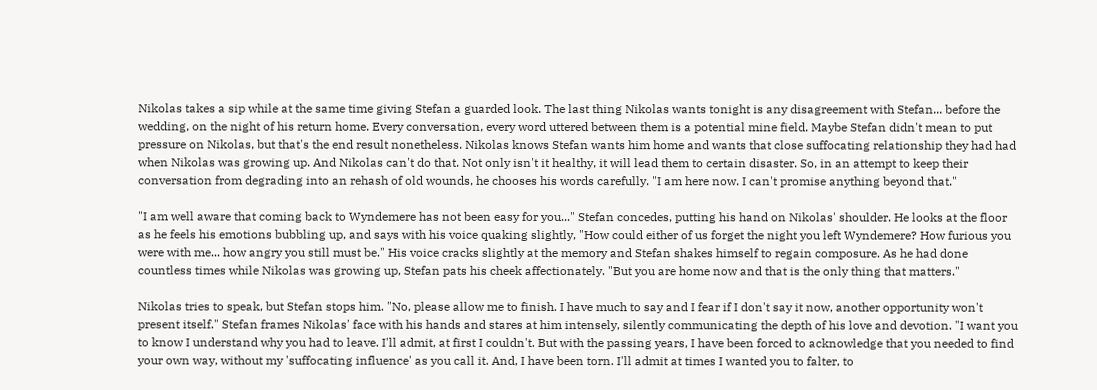Nikolas takes a sip while at the same time giving Stefan a guarded look. The last thing Nikolas wants tonight is any disagreement with Stefan... before the wedding, on the night of his return home. Every conversation, every word uttered between them is a potential mine field. Maybe Stefan didn't mean to put pressure on Nikolas, but that's the end result nonetheless. Nikolas knows Stefan wants him home and wants that close suffocating relationship they had had when Nikolas was growing up. And Nikolas can't do that. Not only isn't it healthy, it will lead them to certain disaster. So, in an attempt to keep their conversation from degrading into an rehash of old wounds, he chooses his words carefully. "I am here now. I can't promise anything beyond that."

"I am well aware that coming back to Wyndemere has not been easy for you..." Stefan concedes, putting his hand on Nikolas' shoulder. He looks at the floor as he feels his emotions bubbling up, and says with his voice quaking slightly, "How could either of us forget the night you left Wyndemere? How furious you were with me... how angry you still must be." His voice cracks slightly at the memory and Stefan shakes himself to regain composure. As he had done countless times while Nikolas was growing up, Stefan pats his cheek affectionately. "But you are home now and that is the only thing that matters."

Nikolas tries to speak, but Stefan stops him. "No, please allow me to finish. I have much to say and I fear if I don't say it now, another opportunity won't present itself." Stefan frames Nikolas' face with his hands and stares at him intensely, silently communicating the depth of his love and devotion. "I want you to know I understand why you had to leave. I'll admit, at first I couldn't. But with the passing years, I have been forced to acknowledge that you needed to find your own way, without my 'suffocating influence' as you call it. And, I have been torn. I'll admit at times I wanted you to falter, to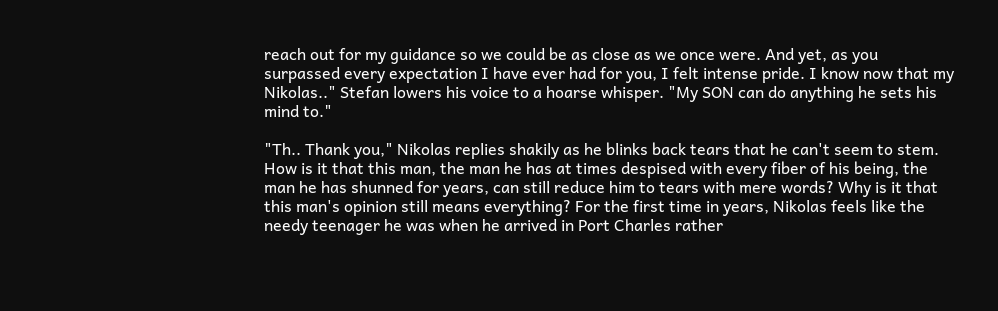reach out for my guidance so we could be as close as we once were. And yet, as you surpassed every expectation I have ever had for you, I felt intense pride. I know now that my Nikolas.." Stefan lowers his voice to a hoarse whisper. "My SON can do anything he sets his mind to."

"Th.. Thank you," Nikolas replies shakily as he blinks back tears that he can't seem to stem. How is it that this man, the man he has at times despised with every fiber of his being, the man he has shunned for years, can still reduce him to tears with mere words? Why is it that this man's opinion still means everything? For the first time in years, Nikolas feels like the needy teenager he was when he arrived in Port Charles rather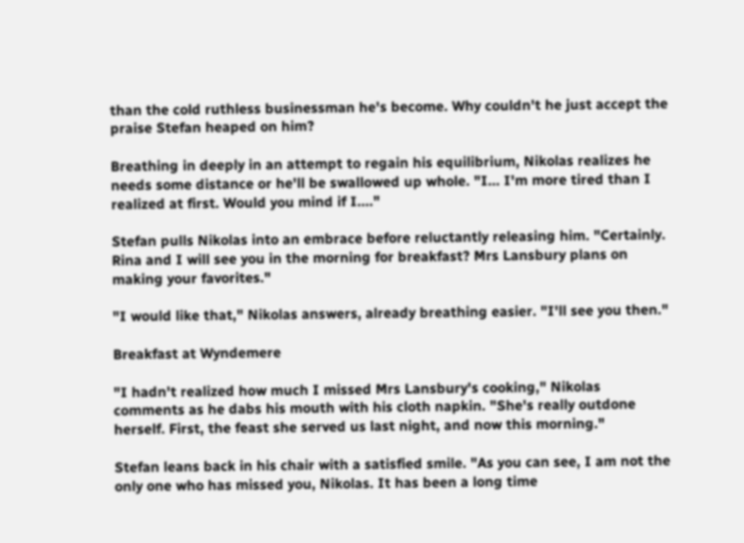than the cold ruthless businessman he's become. Why couldn't he just accept the praise Stefan heaped on him?

Breathing in deeply in an attempt to regain his equilibrium, Nikolas realizes he needs some distance or he'll be swallowed up whole. "I... I'm more tired than I realized at first. Would you mind if I...."

Stefan pulls Nikolas into an embrace before reluctantly releasing him. "Certainly. Rina and I will see you in the morning for breakfast? Mrs Lansbury plans on making your favorites."

"I would like that," Nikolas answers, already breathing easier. "I'll see you then."

Breakfast at Wyndemere

"I hadn't realized how much I missed Mrs Lansbury's cooking," Nikolas comments as he dabs his mouth with his cloth napkin. "She's really outdone herself. First, the feast she served us last night, and now this morning."

Stefan leans back in his chair with a satisfied smile. "As you can see, I am not the only one who has missed you, Nikolas. It has been a long time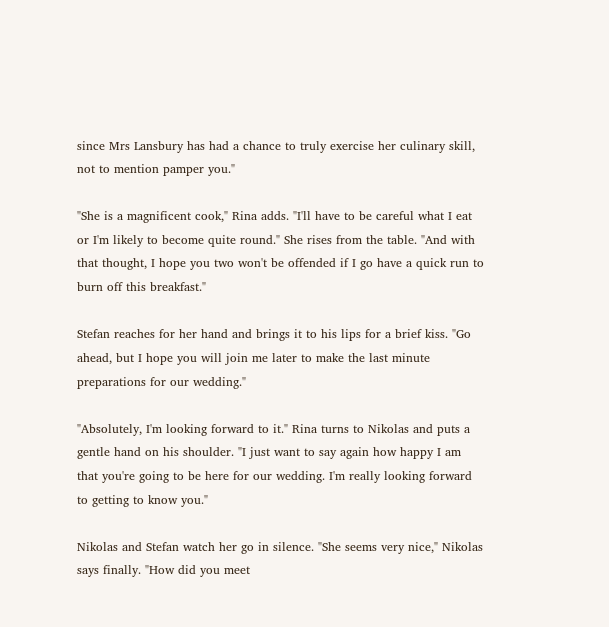since Mrs Lansbury has had a chance to truly exercise her culinary skill, not to mention pamper you."

"She is a magnificent cook," Rina adds. "I'll have to be careful what I eat or I'm likely to become quite round." She rises from the table. "And with that thought, I hope you two won't be offended if I go have a quick run to burn off this breakfast."

Stefan reaches for her hand and brings it to his lips for a brief kiss. "Go ahead, but I hope you will join me later to make the last minute preparations for our wedding."

"Absolutely, I'm looking forward to it." Rina turns to Nikolas and puts a gentle hand on his shoulder. "I just want to say again how happy I am that you're going to be here for our wedding. I'm really looking forward to getting to know you."

Nikolas and Stefan watch her go in silence. "She seems very nice," Nikolas says finally. "How did you meet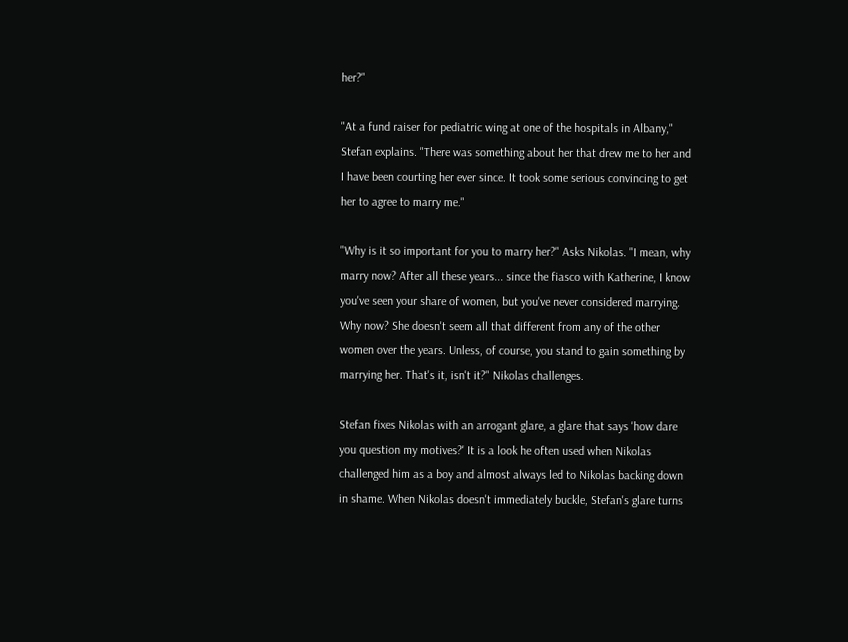her?"

"At a fund raiser for pediatric wing at one of the hospitals in Albany," Stefan explains. "There was something about her that drew me to her and I have been courting her ever since. It took some serious convincing to get her to agree to marry me."

"Why is it so important for you to marry her?" Asks Nikolas. "I mean, why marry now? After all these years... since the fiasco with Katherine, I know you've seen your share of women, but you've never considered marrying. Why now? She doesn't seem all that different from any of the other women over the years. Unless, of course, you stand to gain something by marrying her. That's it, isn't it?" Nikolas challenges.

Stefan fixes Nikolas with an arrogant glare, a glare that says 'how dare you question my motives?' It is a look he often used when Nikolas challenged him as a boy and almost always led to Nikolas backing down in shame. When Nikolas doesn't immediately buckle, Stefan's glare turns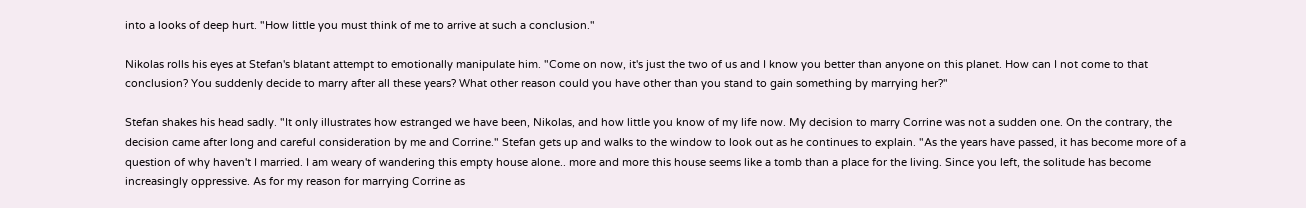into a looks of deep hurt. "How little you must think of me to arrive at such a conclusion."

Nikolas rolls his eyes at Stefan's blatant attempt to emotionally manipulate him. "Come on now, it's just the two of us and I know you better than anyone on this planet. How can I not come to that conclusion? You suddenly decide to marry after all these years? What other reason could you have other than you stand to gain something by marrying her?"

Stefan shakes his head sadly. "It only illustrates how estranged we have been, Nikolas, and how little you know of my life now. My decision to marry Corrine was not a sudden one. On the contrary, the decision came after long and careful consideration by me and Corrine." Stefan gets up and walks to the window to look out as he continues to explain. "As the years have passed, it has become more of a question of why haven't I married. I am weary of wandering this empty house alone.. more and more this house seems like a tomb than a place for the living. Since you left, the solitude has become increasingly oppressive. As for my reason for marrying Corrine as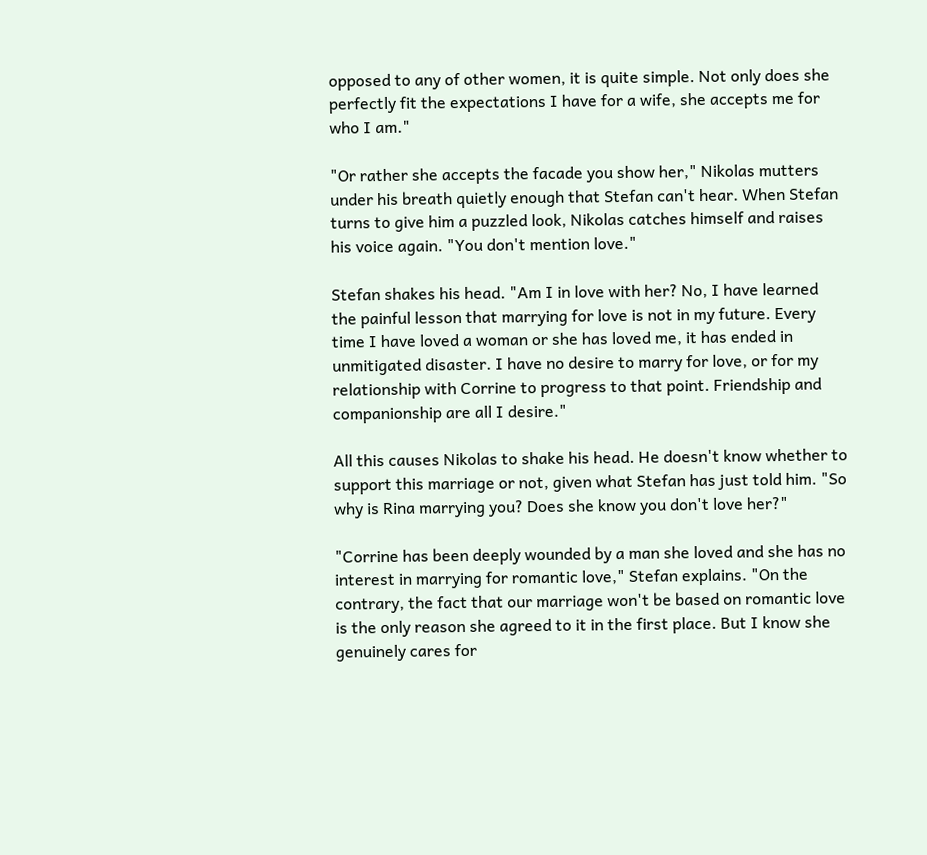opposed to any of other women, it is quite simple. Not only does she perfectly fit the expectations I have for a wife, she accepts me for who I am."

"Or rather she accepts the facade you show her," Nikolas mutters under his breath quietly enough that Stefan can't hear. When Stefan turns to give him a puzzled look, Nikolas catches himself and raises his voice again. "You don't mention love."

Stefan shakes his head. "Am I in love with her? No, I have learned the painful lesson that marrying for love is not in my future. Every time I have loved a woman or she has loved me, it has ended in unmitigated disaster. I have no desire to marry for love, or for my relationship with Corrine to progress to that point. Friendship and companionship are all I desire."

All this causes Nikolas to shake his head. He doesn't know whether to support this marriage or not, given what Stefan has just told him. "So why is Rina marrying you? Does she know you don't love her?"

"Corrine has been deeply wounded by a man she loved and she has no interest in marrying for romantic love," Stefan explains. "On the contrary, the fact that our marriage won't be based on romantic love is the only reason she agreed to it in the first place. But I know she genuinely cares for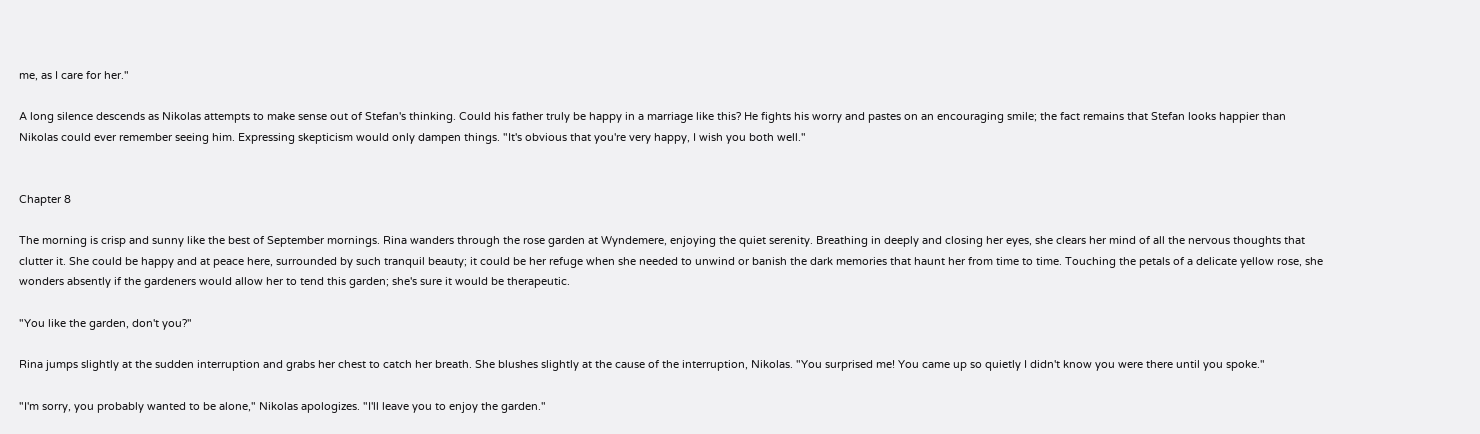me, as I care for her."

A long silence descends as Nikolas attempts to make sense out of Stefan's thinking. Could his father truly be happy in a marriage like this? He fights his worry and pastes on an encouraging smile; the fact remains that Stefan looks happier than Nikolas could ever remember seeing him. Expressing skepticism would only dampen things. "It's obvious that you're very happy, I wish you both well."


Chapter 8

The morning is crisp and sunny like the best of September mornings. Rina wanders through the rose garden at Wyndemere, enjoying the quiet serenity. Breathing in deeply and closing her eyes, she clears her mind of all the nervous thoughts that clutter it. She could be happy and at peace here, surrounded by such tranquil beauty; it could be her refuge when she needed to unwind or banish the dark memories that haunt her from time to time. Touching the petals of a delicate yellow rose, she wonders absently if the gardeners would allow her to tend this garden; she's sure it would be therapeutic.

"You like the garden, don't you?"

Rina jumps slightly at the sudden interruption and grabs her chest to catch her breath. She blushes slightly at the cause of the interruption, Nikolas. "You surprised me! You came up so quietly I didn't know you were there until you spoke."

"I'm sorry, you probably wanted to be alone," Nikolas apologizes. "I'll leave you to enjoy the garden."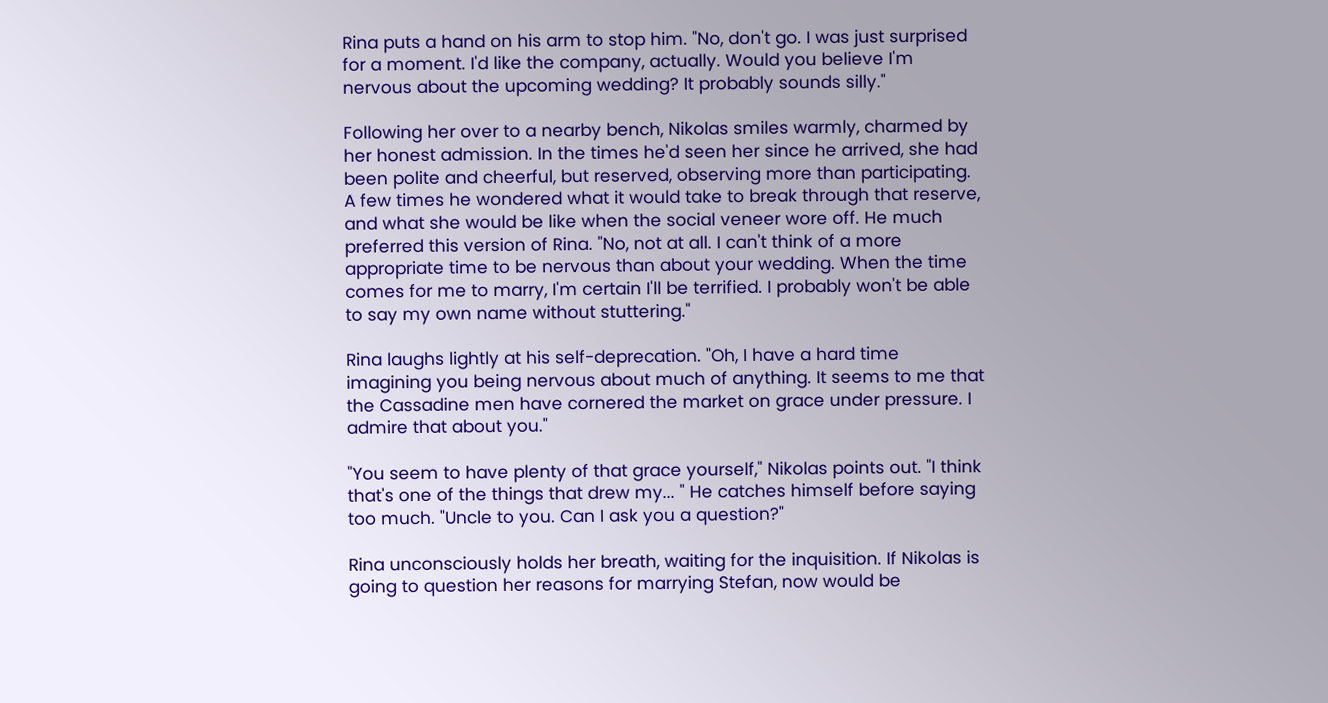Rina puts a hand on his arm to stop him. "No, don't go. I was just surprised for a moment. I'd like the company, actually. Would you believe I'm nervous about the upcoming wedding? It probably sounds silly."

Following her over to a nearby bench, Nikolas smiles warmly, charmed by her honest admission. In the times he'd seen her since he arrived, she had been polite and cheerful, but reserved, observing more than participating. A few times he wondered what it would take to break through that reserve, and what she would be like when the social veneer wore off. He much preferred this version of Rina. "No, not at all. I can't think of a more appropriate time to be nervous than about your wedding. When the time comes for me to marry, I'm certain I'll be terrified. I probably won't be able to say my own name without stuttering."

Rina laughs lightly at his self-deprecation. "Oh, I have a hard time imagining you being nervous about much of anything. It seems to me that the Cassadine men have cornered the market on grace under pressure. I admire that about you."

"You seem to have plenty of that grace yourself," Nikolas points out. "I think that's one of the things that drew my... " He catches himself before saying too much. "Uncle to you. Can I ask you a question?"

Rina unconsciously holds her breath, waiting for the inquisition. If Nikolas is going to question her reasons for marrying Stefan, now would be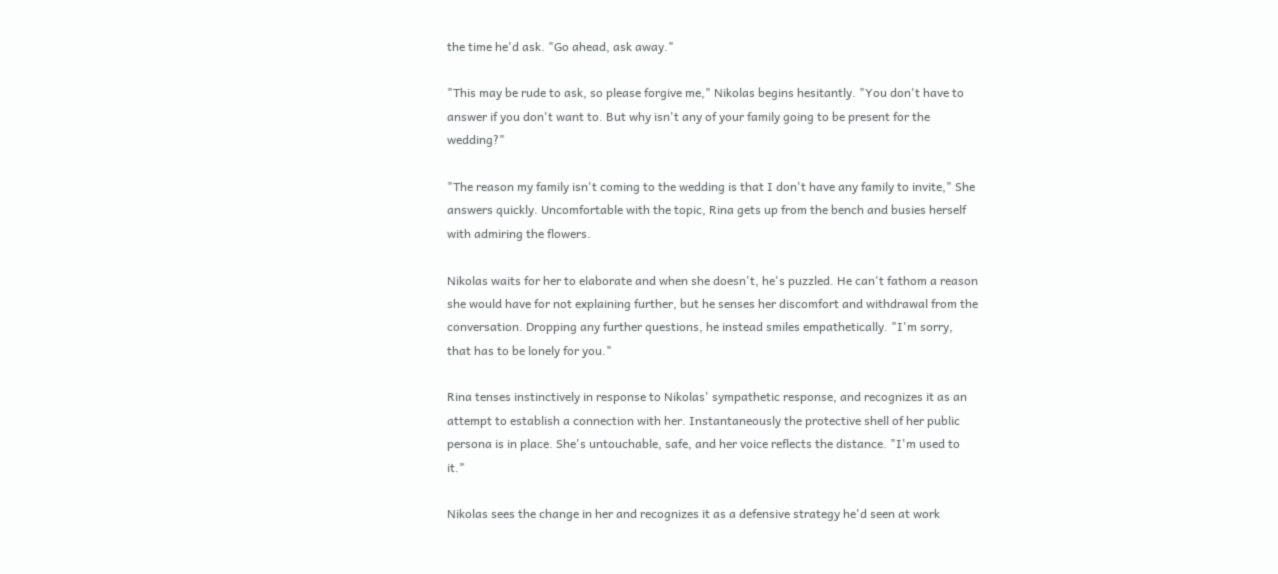the time he'd ask. "Go ahead, ask away."

"This may be rude to ask, so please forgive me," Nikolas begins hesitantly. "You don't have to answer if you don't want to. But why isn't any of your family going to be present for the wedding?"

"The reason my family isn't coming to the wedding is that I don't have any family to invite," She answers quickly. Uncomfortable with the topic, Rina gets up from the bench and busies herself with admiring the flowers.

Nikolas waits for her to elaborate and when she doesn't, he's puzzled. He can't fathom a reason she would have for not explaining further, but he senses her discomfort and withdrawal from the conversation. Dropping any further questions, he instead smiles empathetically. "I'm sorry, that has to be lonely for you."

Rina tenses instinctively in response to Nikolas' sympathetic response, and recognizes it as an attempt to establish a connection with her. Instantaneously the protective shell of her public persona is in place. She's untouchable, safe, and her voice reflects the distance. "I'm used to it."

Nikolas sees the change in her and recognizes it as a defensive strategy he'd seen at work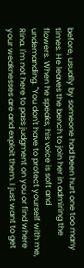before, usually by someone had been hurt one too many times. He leaves the bench to join her in admiring the flowers. When he speaks, his voice is soft and undemanding. "You don't have to protect yourself with me, Rina. I'm not here to pass judgment on you or find where your weaknesses are and exploit them. I just want to get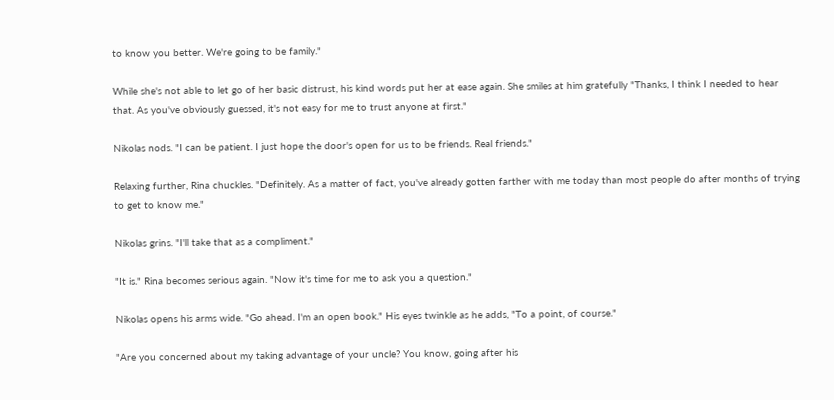to know you better. We're going to be family."

While she's not able to let go of her basic distrust, his kind words put her at ease again. She smiles at him gratefully "Thanks, I think I needed to hear that. As you've obviously guessed, it's not easy for me to trust anyone at first."

Nikolas nods. "I can be patient. I just hope the door's open for us to be friends. Real friends."

Relaxing further, Rina chuckles. "Definitely. As a matter of fact, you've already gotten farther with me today than most people do after months of trying to get to know me."

Nikolas grins. "I'll take that as a compliment."

"It is." Rina becomes serious again. "Now it's time for me to ask you a question."

Nikolas opens his arms wide. "Go ahead. I'm an open book." His eyes twinkle as he adds, "To a point, of course."

"Are you concerned about my taking advantage of your uncle? You know, going after his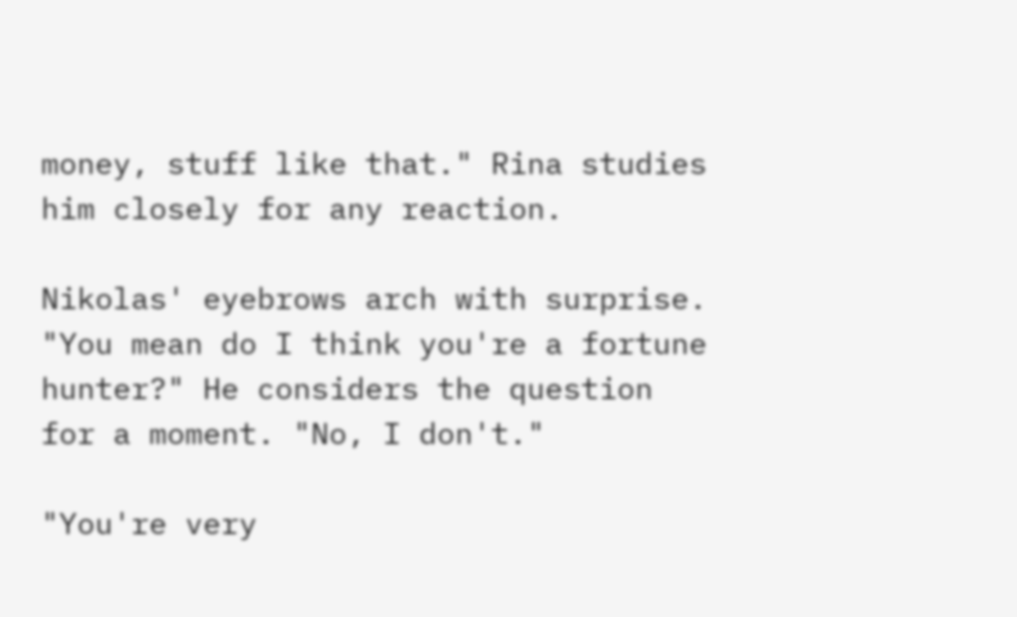money, stuff like that." Rina studies him closely for any reaction.

Nikolas' eyebrows arch with surprise. "You mean do I think you're a fortune hunter?" He considers the question for a moment. "No, I don't."

"You're very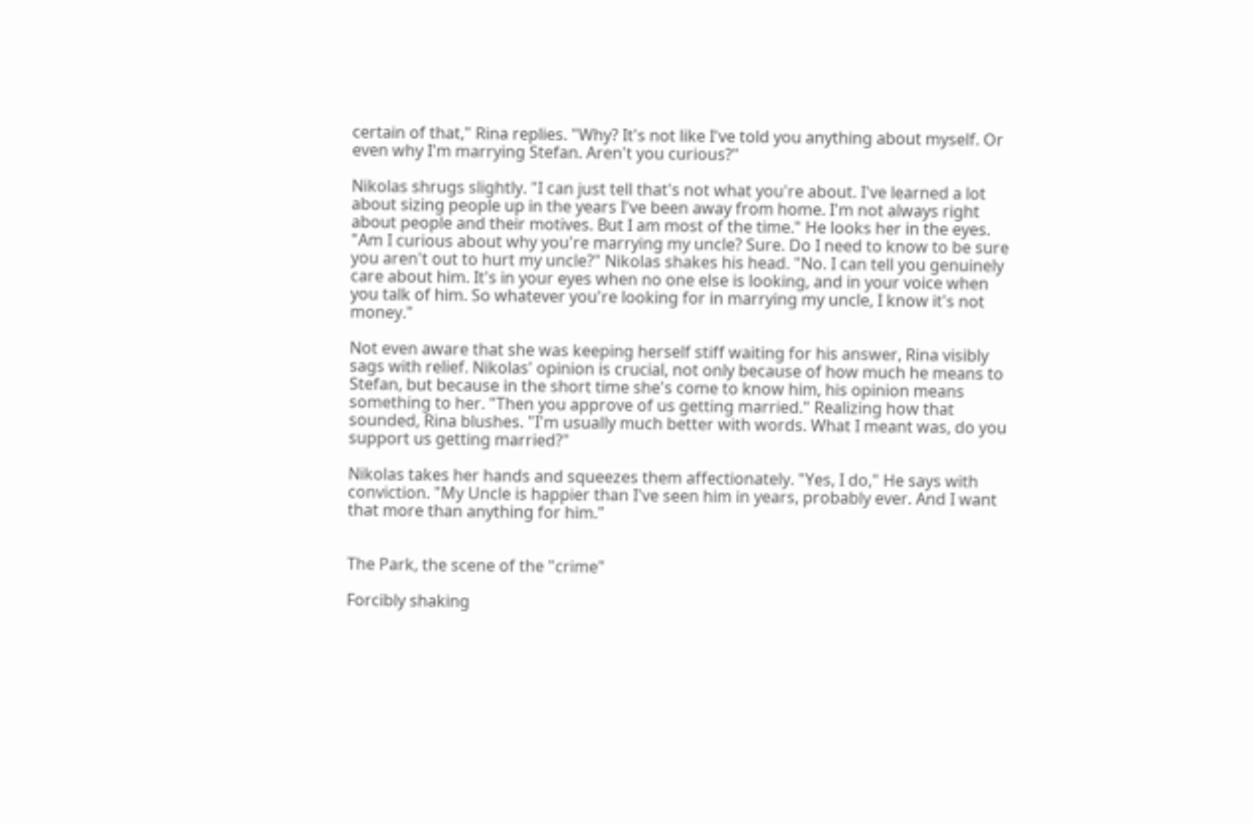certain of that," Rina replies. "Why? It's not like I've told you anything about myself. Or even why I'm marrying Stefan. Aren't you curious?"

Nikolas shrugs slightly. "I can just tell that's not what you're about. I've learned a lot about sizing people up in the years I've been away from home. I'm not always right about people and their motives. But I am most of the time." He looks her in the eyes. "Am I curious about why you're marrying my uncle? Sure. Do I need to know to be sure you aren't out to hurt my uncle?" Nikolas shakes his head. "No. I can tell you genuinely care about him. It's in your eyes when no one else is looking, and in your voice when you talk of him. So whatever you're looking for in marrying my uncle, I know it's not money."

Not even aware that she was keeping herself stiff waiting for his answer, Rina visibly sags with relief. Nikolas' opinion is crucial, not only because of how much he means to Stefan, but because in the short time she's come to know him, his opinion means something to her. "Then you approve of us getting married." Realizing how that sounded, Rina blushes. "I'm usually much better with words. What I meant was, do you support us getting married?"

Nikolas takes her hands and squeezes them affectionately. "Yes, I do," He says with conviction. "My Uncle is happier than I've seen him in years, probably ever. And I want that more than anything for him."


The Park, the scene of the "crime"

Forcibly shaking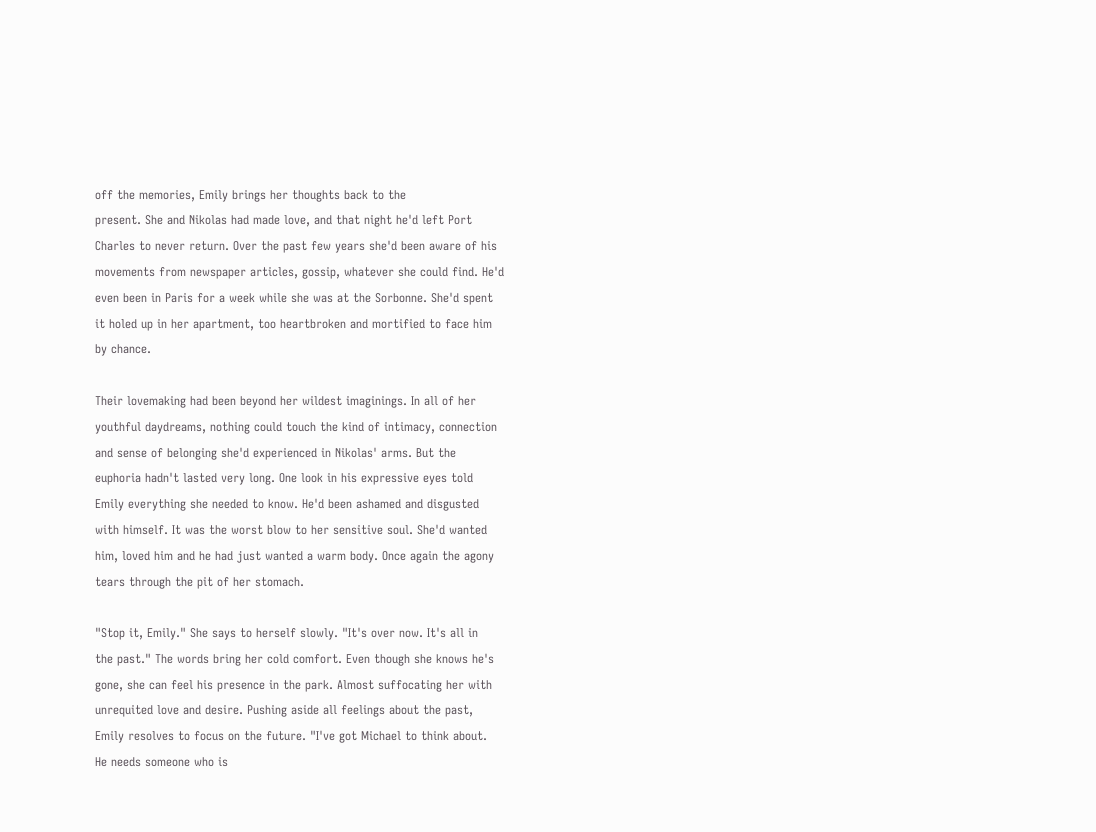off the memories, Emily brings her thoughts back to the
present. She and Nikolas had made love, and that night he'd left Port
Charles to never return. Over the past few years she'd been aware of his
movements from newspaper articles, gossip, whatever she could find. He'd
even been in Paris for a week while she was at the Sorbonne. She'd spent
it holed up in her apartment, too heartbroken and mortified to face him
by chance.

Their lovemaking had been beyond her wildest imaginings. In all of her
youthful daydreams, nothing could touch the kind of intimacy, connection
and sense of belonging she'd experienced in Nikolas' arms. But the
euphoria hadn't lasted very long. One look in his expressive eyes told
Emily everything she needed to know. He'd been ashamed and disgusted
with himself. It was the worst blow to her sensitive soul. She'd wanted
him, loved him and he had just wanted a warm body. Once again the agony
tears through the pit of her stomach.

"Stop it, Emily." She says to herself slowly. "It's over now. It's all in
the past." The words bring her cold comfort. Even though she knows he's
gone, she can feel his presence in the park. Almost suffocating her with
unrequited love and desire. Pushing aside all feelings about the past,
Emily resolves to focus on the future. "I've got Michael to think about.
He needs someone who is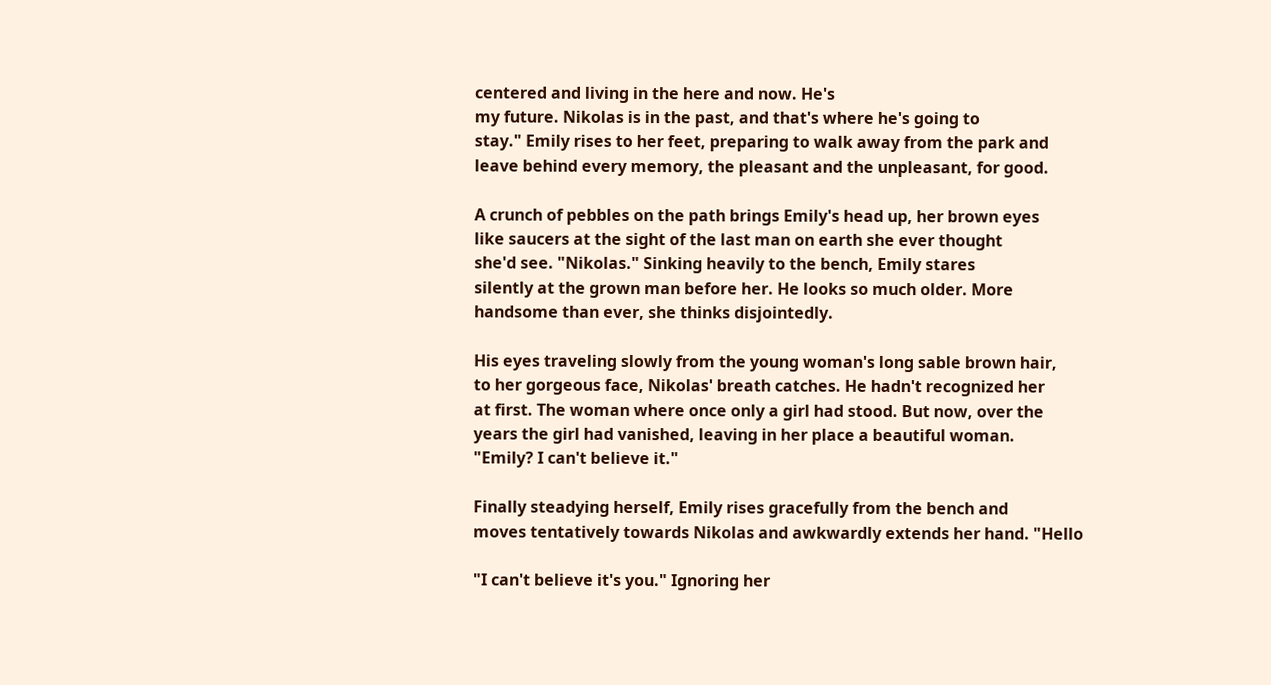centered and living in the here and now. He's
my future. Nikolas is in the past, and that's where he's going to
stay." Emily rises to her feet, preparing to walk away from the park and
leave behind every memory, the pleasant and the unpleasant, for good.

A crunch of pebbles on the path brings Emily's head up, her brown eyes
like saucers at the sight of the last man on earth she ever thought
she'd see. "Nikolas." Sinking heavily to the bench, Emily stares
silently at the grown man before her. He looks so much older. More
handsome than ever, she thinks disjointedly.

His eyes traveling slowly from the young woman's long sable brown hair,
to her gorgeous face, Nikolas' breath catches. He hadn't recognized her
at first. The woman where once only a girl had stood. But now, over the
years the girl had vanished, leaving in her place a beautiful woman.
"Emily? I can't believe it."

Finally steadying herself, Emily rises gracefully from the bench and
moves tentatively towards Nikolas and awkwardly extends her hand. "Hello

"I can't believe it's you." Ignoring her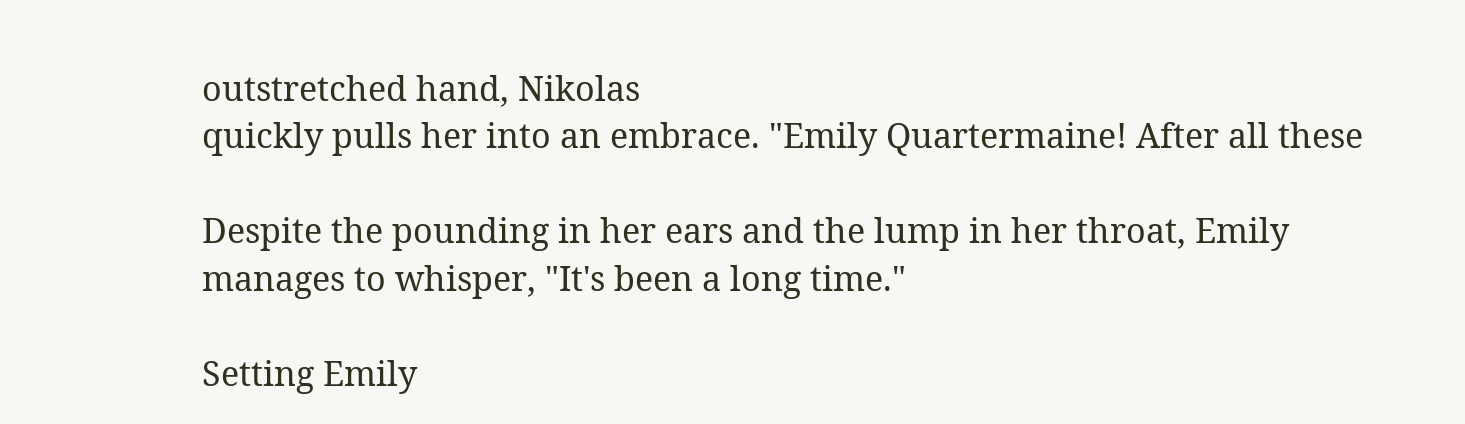outstretched hand, Nikolas
quickly pulls her into an embrace. "Emily Quartermaine! After all these

Despite the pounding in her ears and the lump in her throat, Emily
manages to whisper, "It's been a long time."

Setting Emily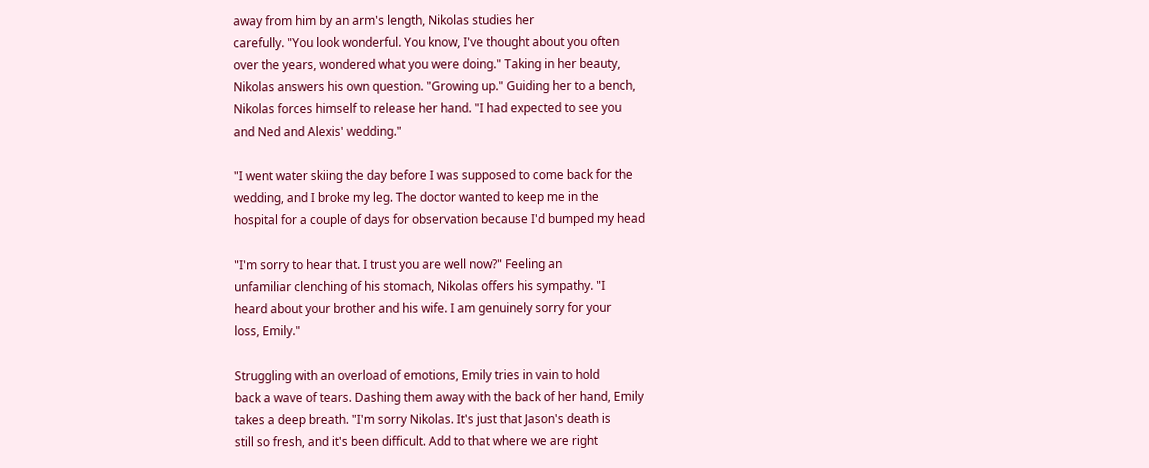away from him by an arm's length, Nikolas studies her
carefully. "You look wonderful. You know, I've thought about you often
over the years, wondered what you were doing." Taking in her beauty,
Nikolas answers his own question. "Growing up." Guiding her to a bench,
Nikolas forces himself to release her hand. "I had expected to see you
and Ned and Alexis' wedding."

"I went water skiing the day before I was supposed to come back for the
wedding, and I broke my leg. The doctor wanted to keep me in the
hospital for a couple of days for observation because I'd bumped my head

"I'm sorry to hear that. I trust you are well now?" Feeling an
unfamiliar clenching of his stomach, Nikolas offers his sympathy. "I
heard about your brother and his wife. I am genuinely sorry for your
loss, Emily."

Struggling with an overload of emotions, Emily tries in vain to hold
back a wave of tears. Dashing them away with the back of her hand, Emily
takes a deep breath. "I'm sorry Nikolas. It's just that Jason's death is
still so fresh, and it's been difficult. Add to that where we are right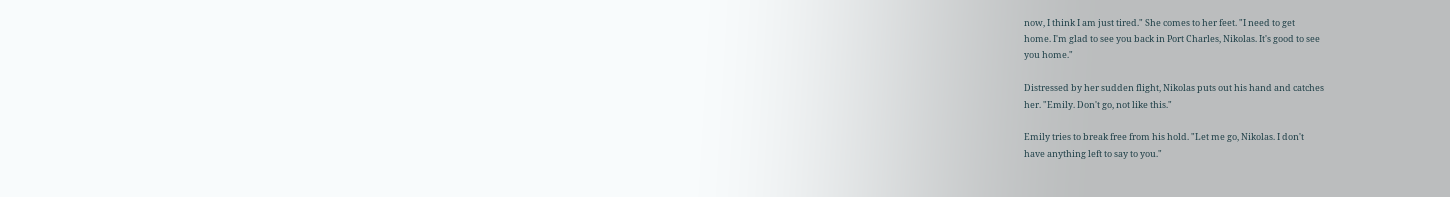now, I think I am just tired." She comes to her feet. "I need to get
home. I'm glad to see you back in Port Charles, Nikolas. It's good to see
you home."

Distressed by her sudden flight, Nikolas puts out his hand and catches
her. "Emily. Don't go, not like this."

Emily tries to break free from his hold. "Let me go, Nikolas. I don't
have anything left to say to you."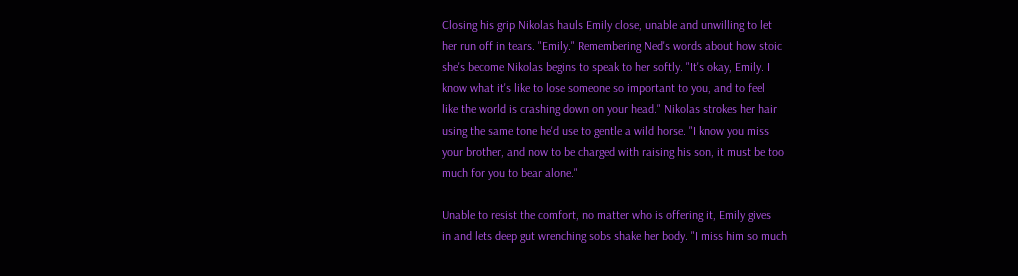Closing his grip Nikolas hauls Emily close, unable and unwilling to let
her run off in tears. "Emily." Remembering Ned's words about how stoic
she's become Nikolas begins to speak to her softly. "It's okay, Emily. I
know what it's like to lose someone so important to you, and to feel
like the world is crashing down on your head." Nikolas strokes her hair
using the same tone he'd use to gentle a wild horse. "I know you miss
your brother, and now to be charged with raising his son, it must be too
much for you to bear alone."

Unable to resist the comfort, no matter who is offering it, Emily gives
in and lets deep gut wrenching sobs shake her body. "I miss him so much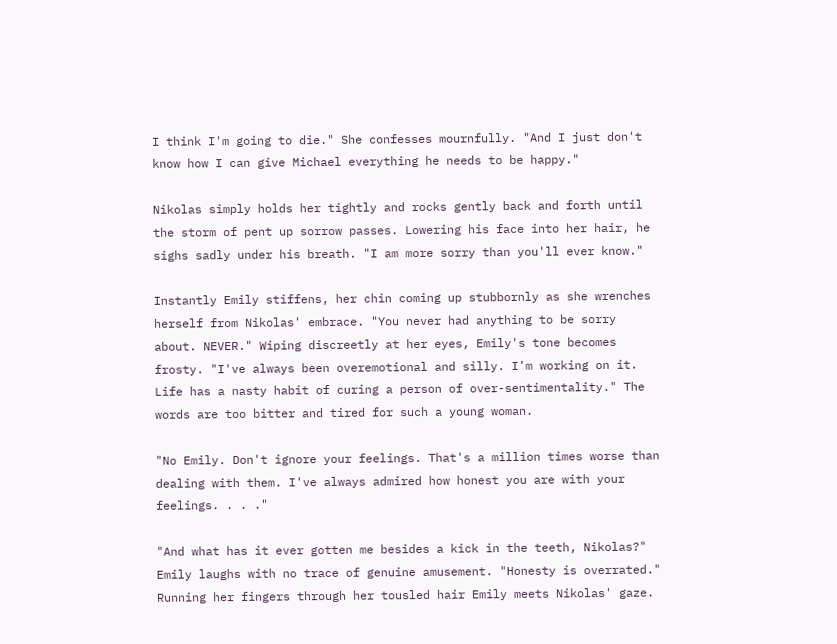I think I'm going to die." She confesses mournfully. "And I just don't
know how I can give Michael everything he needs to be happy."

Nikolas simply holds her tightly and rocks gently back and forth until
the storm of pent up sorrow passes. Lowering his face into her hair, he
sighs sadly under his breath. "I am more sorry than you'll ever know."

Instantly Emily stiffens, her chin coming up stubbornly as she wrenches
herself from Nikolas' embrace. "You never had anything to be sorry
about. NEVER." Wiping discreetly at her eyes, Emily's tone becomes
frosty. "I've always been overemotional and silly. I'm working on it.
Life has a nasty habit of curing a person of over-sentimentality." The
words are too bitter and tired for such a young woman.

"No Emily. Don't ignore your feelings. That's a million times worse than
dealing with them. I've always admired how honest you are with your
feelings. . . ."

"And what has it ever gotten me besides a kick in the teeth, Nikolas?"
Emily laughs with no trace of genuine amusement. "Honesty is overrated."
Running her fingers through her tousled hair Emily meets Nikolas' gaze.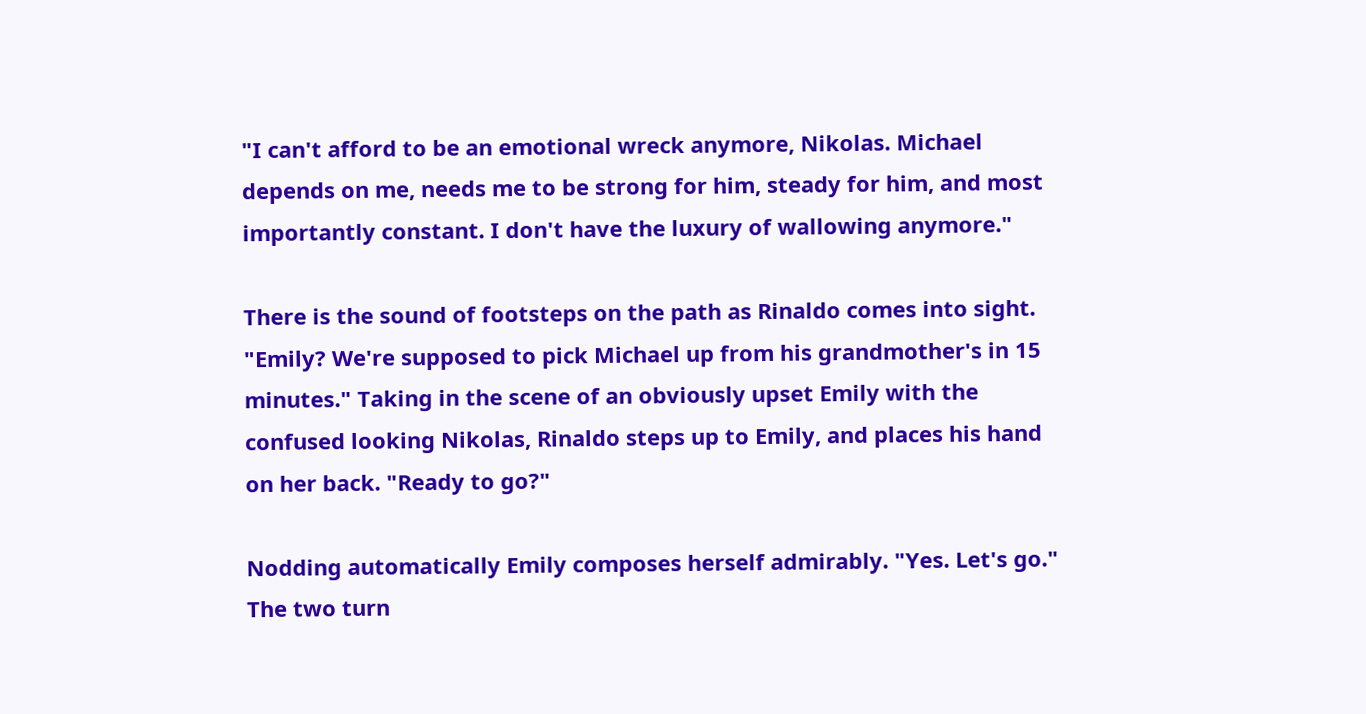"I can't afford to be an emotional wreck anymore, Nikolas. Michael
depends on me, needs me to be strong for him, steady for him, and most
importantly constant. I don't have the luxury of wallowing anymore."

There is the sound of footsteps on the path as Rinaldo comes into sight.
"Emily? We're supposed to pick Michael up from his grandmother's in 15
minutes." Taking in the scene of an obviously upset Emily with the
confused looking Nikolas, Rinaldo steps up to Emily, and places his hand
on her back. "Ready to go?"

Nodding automatically Emily composes herself admirably. "Yes. Let's go."
The two turn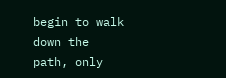begin to walk down the path, only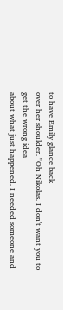to have Emily glance back
over her shoulder. "Oh Nikolas. I don't want you to get the wrong idea
about what just happened. I needed someone and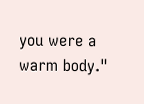you were a warm body."